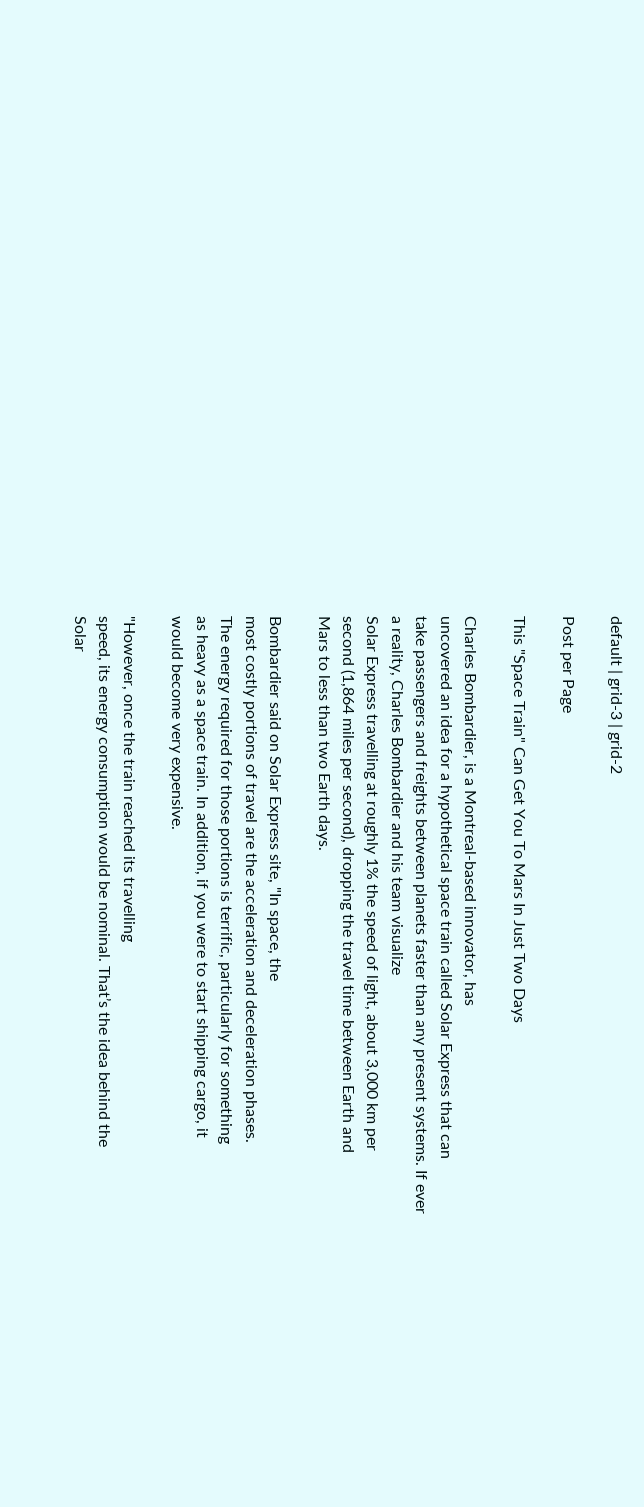default | grid-3 | grid-2

Post per Page

This "Space Train" Can Get You To Mars In Just Two Days

Charles Bombardier, is a Montreal-based innovator, has
uncovered an idea for a hypothetical space train called Solar Express that can
take passengers and freights between planets faster than any present systems. If ever a reality, Charles Bombardier and his team visualize
Solar Express travelling at roughly 1% the speed of light, about 3,000 km per
second (1,864 miles per second), dropping the travel time between Earth and
Mars to less than two Earth days.

Bombardier said on Solar Express site, "In space, the
most costly portions of travel are the acceleration and deceleration phases.
The energy required for those portions is terrific, particularly for something
as heavy as a space train. In addition, if you were to start shipping cargo, it
would become very expensive.

"However, once the train reached its travelling
speed, its energy consumption would be nominal. That’s the idea behind the
Solar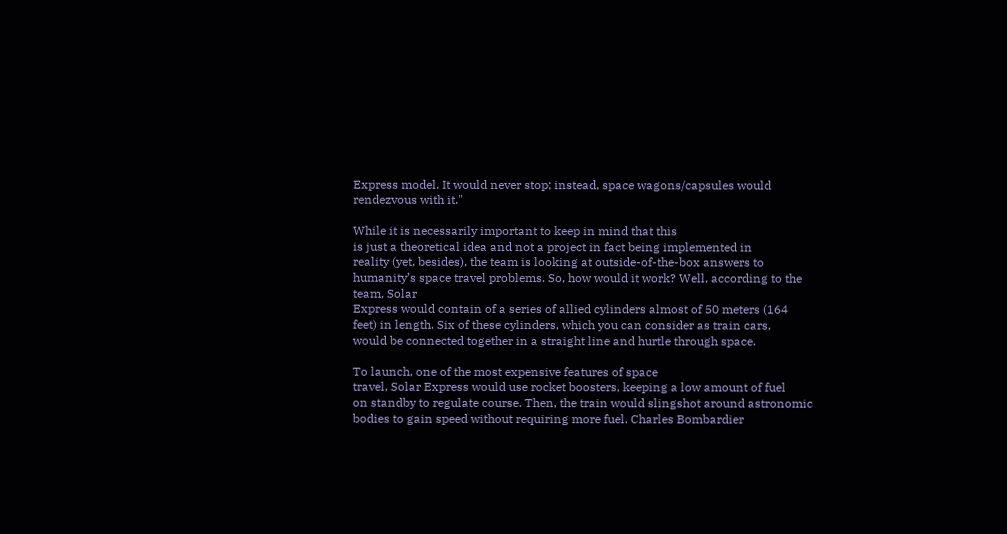Express model. It would never stop; instead, space wagons/capsules would
rendezvous with it."

While it is necessarily important to keep in mind that this
is just a theoretical idea and not a project in fact being implemented in
reality (yet, besides), the team is looking at outside-of-the-box answers to
humanity’s space travel problems. So, how would it work? Well, according to the team, Solar
Express would contain of a series of allied cylinders almost of 50 meters (164
feet) in length. Six of these cylinders, which you can consider as train cars,
would be connected together in a straight line and hurtle through space.

To launch, one of the most expensive features of space
travel, Solar Express would use rocket boosters, keeping a low amount of fuel
on standby to regulate course. Then, the train would slingshot around astronomic
bodies to gain speed without requiring more fuel. Charles Bombardier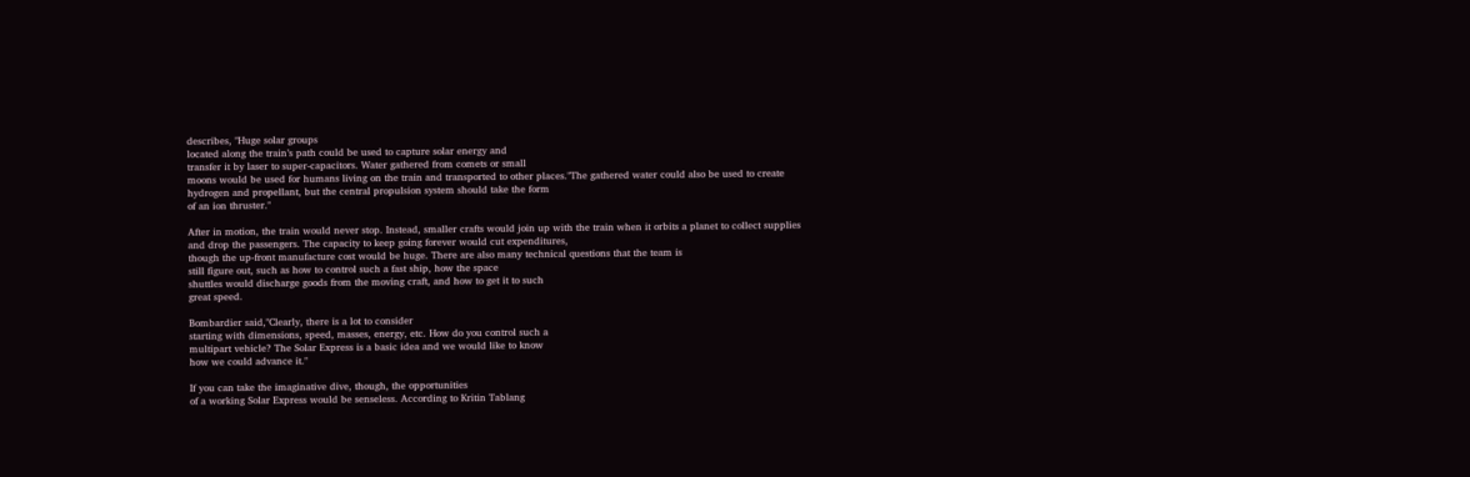describes, "Huge solar groups
located along the train’s path could be used to capture solar energy and
transfer it by laser to super-capacitors. Water gathered from comets or small
moons would be used for humans living on the train and transported to other places."The gathered water could also be used to create
hydrogen and propellant, but the central propulsion system should take the form
of an ion thruster."

After in motion, the train would never stop. Instead, smaller crafts would join up with the train when it orbits a planet to collect supplies
and drop the passengers. The capacity to keep going forever would cut expenditures,
though the up-front manufacture cost would be huge. There are also many technical questions that the team is
still figure out, such as how to control such a fast ship, how the space
shuttles would discharge goods from the moving craft, and how to get it to such
great speed.

Bombardier said,"Clearly, there is a lot to consider
starting with dimensions, speed, masses, energy, etc. How do you control such a
multipart vehicle? The Solar Express is a basic idea and we would like to know
how we could advance it."

If you can take the imaginative dive, though, the opportunities
of a working Solar Express would be senseless. According to Kritin Tablang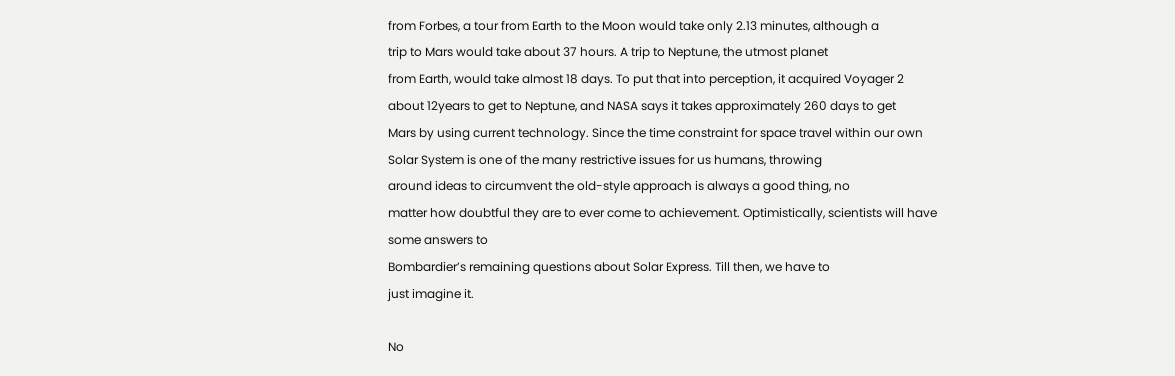from Forbes, a tour from Earth to the Moon would take only 2.13 minutes, although a
trip to Mars would take about 37 hours. A trip to Neptune, the utmost planet
from Earth, would take almost 18 days. To put that into perception, it acquired Voyager 2 about 12years to get to Neptune, and NASA says it takes approximately 260 days to get
Mars by using current technology. Since the time constraint for space travel within our own
Solar System is one of the many restrictive issues for us humans, throwing
around ideas to circumvent the old-style approach is always a good thing, no
matter how doubtful they are to ever come to achievement. Optimistically, scientists will have some answers to
Bombardier’s remaining questions about Solar Express. Till then, we have to
just imagine it.

No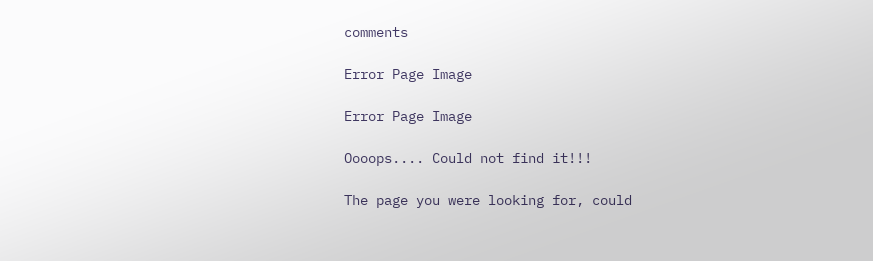comments

Error Page Image

Error Page Image

Oooops.... Could not find it!!!

The page you were looking for, could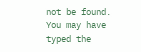not be found. You may have typed the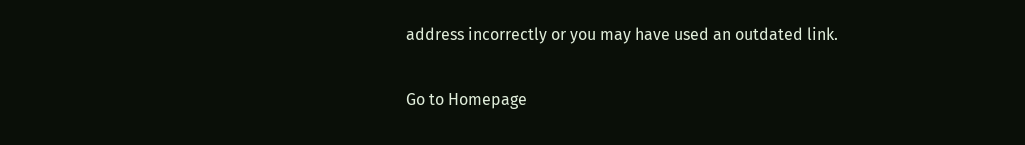address incorrectly or you may have used an outdated link.

Go to Homepage